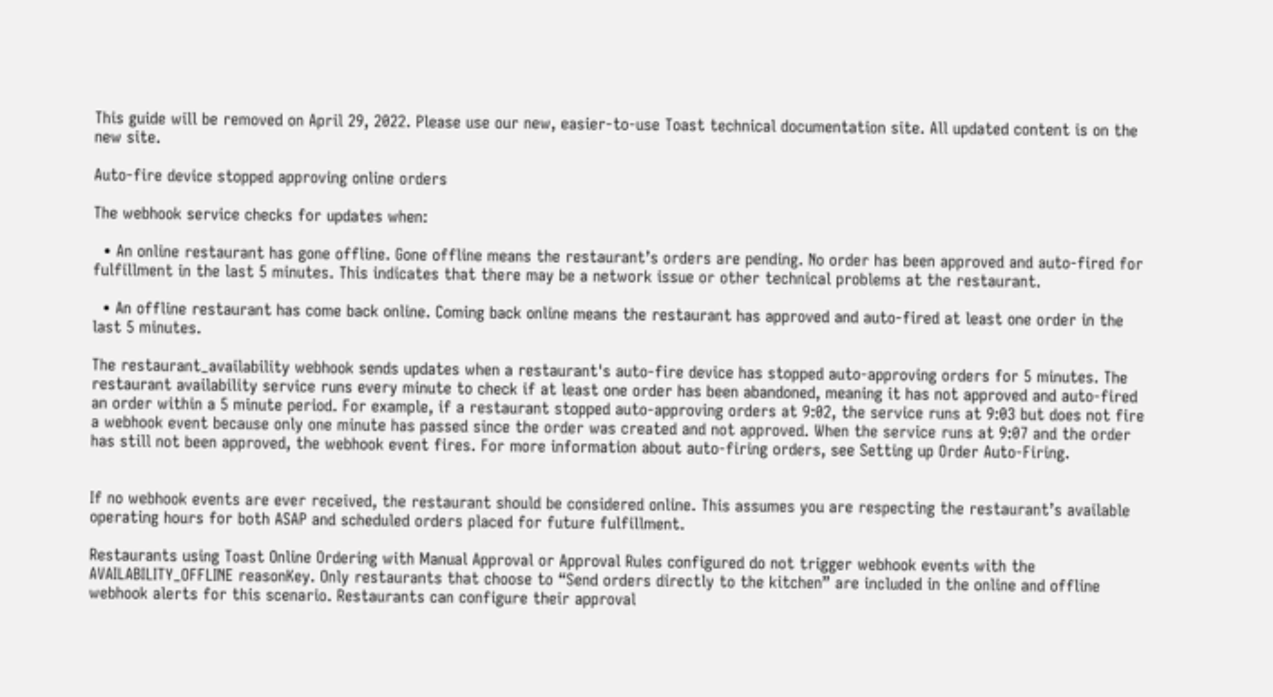This guide will be removed on April 29, 2022. Please use our new, easier-to-use Toast technical documentation site. All updated content is on the new site.

Auto-fire device stopped approving online orders

The webhook service checks for updates when:

  • An online restaurant has gone offline. Gone offline means the restaurant’s orders are pending. No order has been approved and auto-fired for fulfillment in the last 5 minutes. This indicates that there may be a network issue or other technical problems at the restaurant.

  • An offline restaurant has come back online. Coming back online means the restaurant has approved and auto-fired at least one order in the last 5 minutes.

The restaurant_availability webhook sends updates when a restaurant's auto-fire device has stopped auto-approving orders for 5 minutes. The restaurant availability service runs every minute to check if at least one order has been abandoned, meaning it has not approved and auto-fired an order within a 5 minute period. For example, if a restaurant stopped auto-approving orders at 9:02, the service runs at 9:03 but does not fire a webhook event because only one minute has passed since the order was created and not approved. When the service runs at 9:07 and the order has still not been approved, the webhook event fires. For more information about auto-firing orders, see Setting up Order Auto-Firing.


If no webhook events are ever received, the restaurant should be considered online. This assumes you are respecting the restaurant’s available operating hours for both ASAP and scheduled orders placed for future fulfillment.

Restaurants using Toast Online Ordering with Manual Approval or Approval Rules configured do not trigger webhook events with the AVAILABILITY_OFFLINE reasonKey. Only restaurants that choose to “Send orders directly to the kitchen” are included in the online and offline webhook alerts for this scenario. Restaurants can configure their approval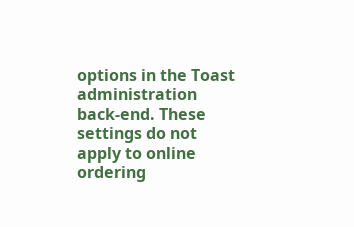options in the Toast administration back-end. These settings do not apply to online ordering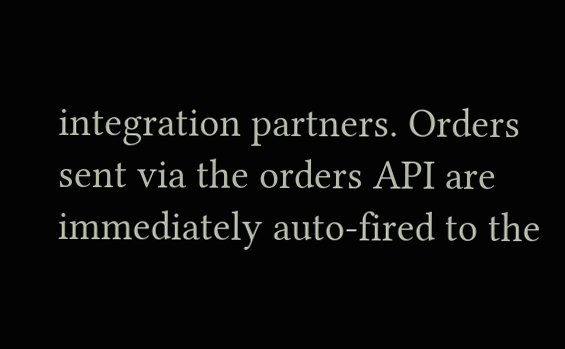integration partners. Orders sent via the orders API are immediately auto-fired to the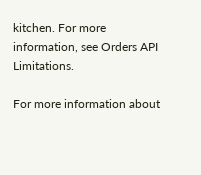kitchen. For more information, see Orders API Limitations.

For more information about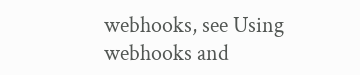webhooks, see Using webhooks and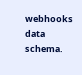webhooks data schema.